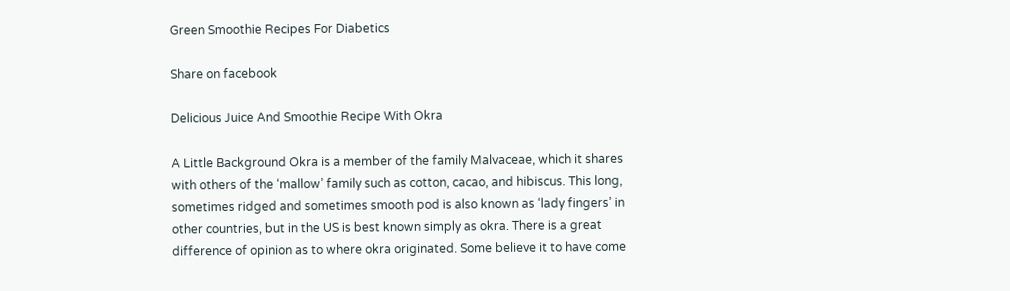Green Smoothie Recipes For Diabetics

Share on facebook

Delicious Juice And Smoothie Recipe With Okra

A Little Background Okra is a member of the family Malvaceae, which it shares with others of the ‘mallow’ family such as cotton, cacao, and hibiscus. This long, sometimes ridged and sometimes smooth pod is also known as ‘lady fingers’ in other countries, but in the US is best known simply as okra. There is a great difference of opinion as to where okra originated. Some believe it to have come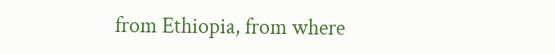from Ethiopia, from where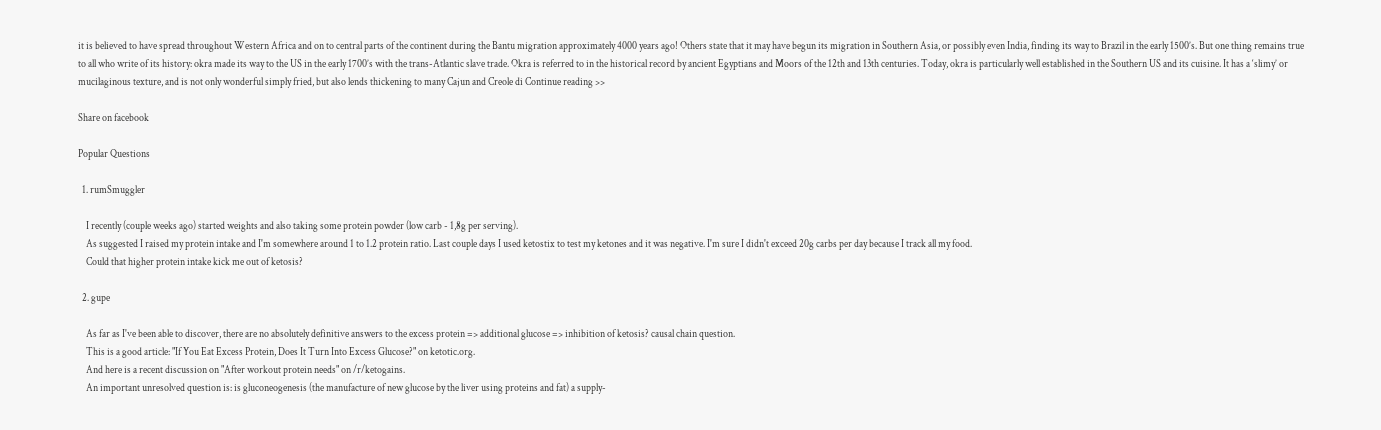it is believed to have spread throughout Western Africa and on to central parts of the continent during the Bantu migration approximately 4000 years ago! Others state that it may have begun its migration in Southern Asia, or possibly even India, finding its way to Brazil in the early 1500’s. But one thing remains true to all who write of its history: okra made its way to the US in the early 1700’s with the trans-Atlantic slave trade. Okra is referred to in the historical record by ancient Egyptians and Moors of the 12th and 13th centuries. Today, okra is particularly well established in the Southern US and its cuisine. It has a ‘slimy’ or mucilaginous texture, and is not only wonderful simply fried, but also lends thickening to many Cajun and Creole di Continue reading >>

Share on facebook

Popular Questions

  1. rumSmuggler

    I recently (couple weeks ago) started weights and also taking some protein powder (low carb - 1,8g per serving).
    As suggested I raised my protein intake and I'm somewhere around 1 to 1.2 protein ratio. Last couple days I used ketostix to test my ketones and it was negative. I'm sure I didn't exceed 20g carbs per day because I track all my food.
    Could that higher protein intake kick me out of ketosis?

  2. gupe

    As far as I've been able to discover, there are no absolutely definitive answers to the excess protein => additional glucose => inhibition of ketosis? causal chain question.
    This is a good article: "If You Eat Excess Protein, Does It Turn Into Excess Glucose?" on ketotic.org.
    And here is a recent discussion on "After workout protein needs" on /r/ketogains.
    An important unresolved question is: is gluconeogenesis (the manufacture of new glucose by the liver using proteins and fat) a supply-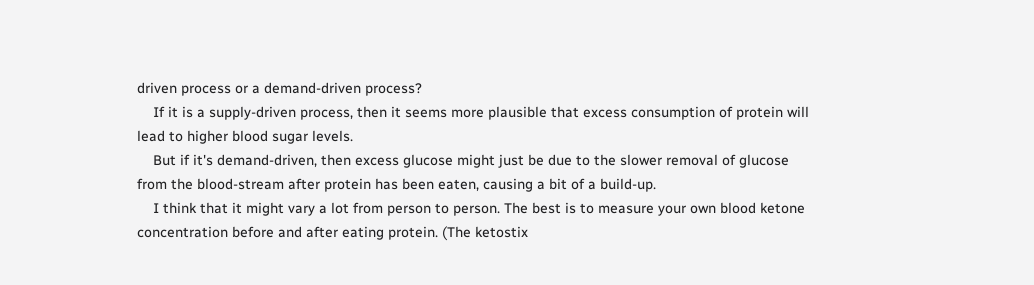driven process or a demand-driven process?
    If it is a supply-driven process, then it seems more plausible that excess consumption of protein will lead to higher blood sugar levels.
    But if it's demand-driven, then excess glucose might just be due to the slower removal of glucose from the blood-stream after protein has been eaten, causing a bit of a build-up.
    I think that it might vary a lot from person to person. The best is to measure your own blood ketone concentration before and after eating protein. (The ketostix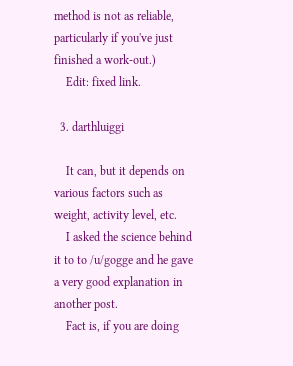method is not as reliable, particularly if you've just finished a work-out.)
    Edit: fixed link.

  3. darthluiggi

    It can, but it depends on various factors such as weight, activity level, etc.
    I asked the science behind it to to /u/gogge and he gave a very good explanation in another post.
    Fact is, if you are doing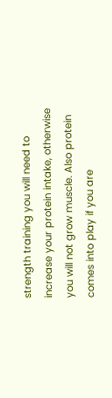strength training you will need to increase your protein intake, otherwise you will not grow muscle. Also protein comes into play if you are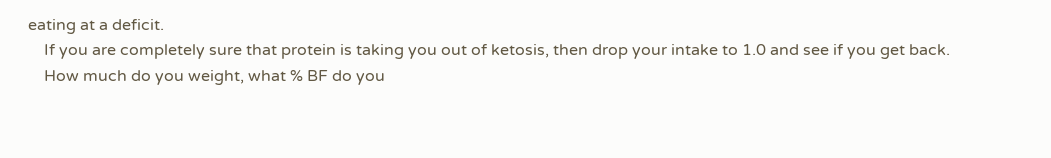eating at a deficit.
    If you are completely sure that protein is taking you out of ketosis, then drop your intake to 1.0 and see if you get back.
    How much do you weight, what % BF do you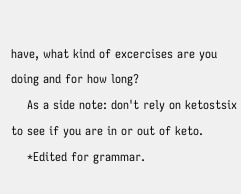have, what kind of excercises are you doing and for how long?
    As a side note: don't rely on ketostsix to see if you are in or out of keto.
    *Edited for grammar.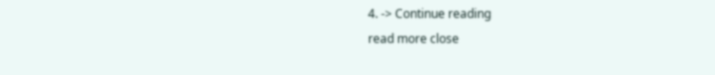4. -> Continue reading
read more close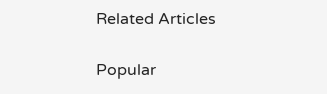Related Articles

Popular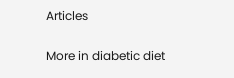Articles

More in diabetic diet